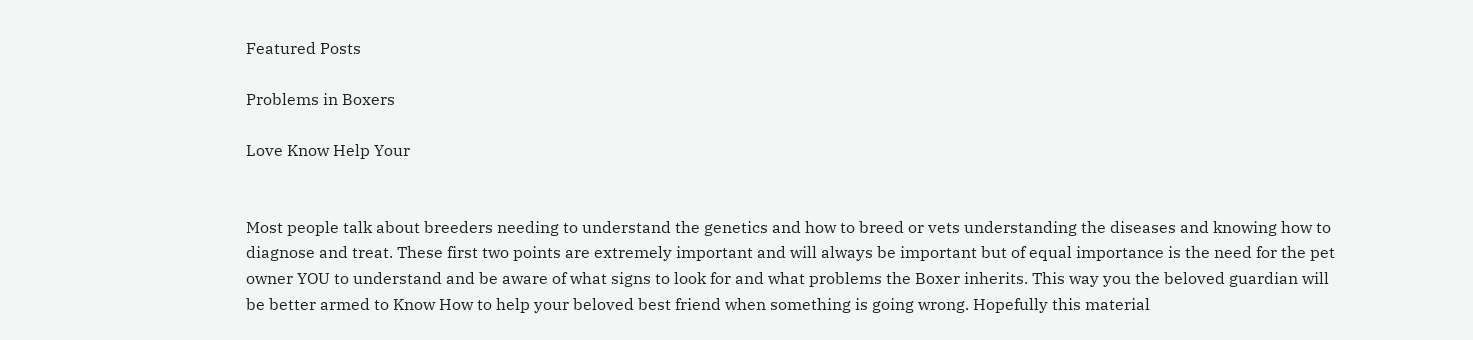Featured Posts

Problems in Boxers

Love Know Help Your


Most people talk about breeders needing to understand the genetics and how to breed or vets understanding the diseases and knowing how to diagnose and treat. These first two points are extremely important and will always be important but of equal importance is the need for the pet owner YOU to understand and be aware of what signs to look for and what problems the Boxer inherits. This way you the beloved guardian will be better armed to Know How to help your beloved best friend when something is going wrong. Hopefully this material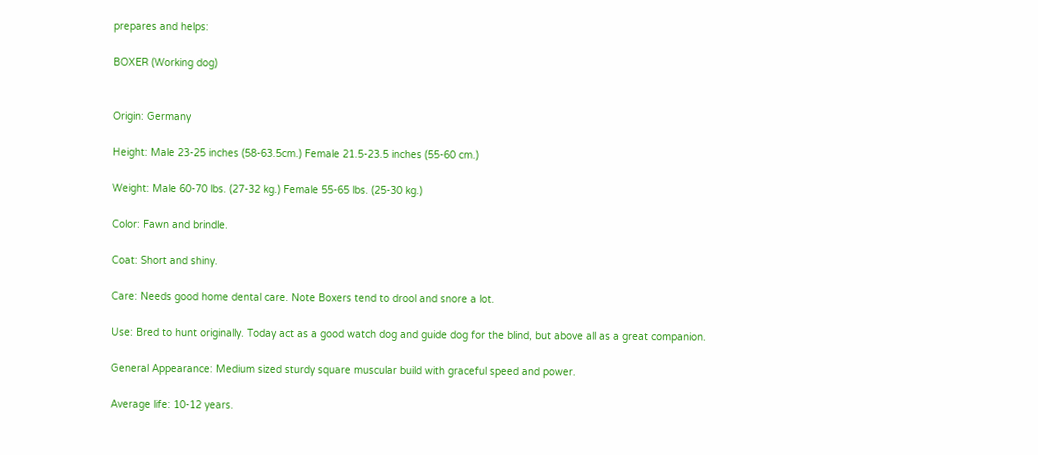prepares and helps:

BOXER (Working dog)


Origin: Germany

Height: Male 23-25 inches (58-63.5cm.) Female 21.5-23.5 inches (55-60 cm.)

Weight: Male 60-70 lbs. (27-32 kg.) Female 55-65 lbs. (25-30 kg.)

Color: Fawn and brindle.

Coat: Short and shiny.

Care: Needs good home dental care. Note Boxers tend to drool and snore a lot.

Use: Bred to hunt originally. Today act as a good watch dog and guide dog for the blind, but above all as a great companion.

General Appearance: Medium sized sturdy square muscular build with graceful speed and power.

Average life: 10-12 years.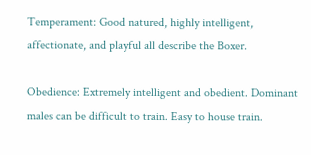Temperament: Good natured, highly intelligent, affectionate, and playful all describe the Boxer.

Obedience: Extremely intelligent and obedient. Dominant males can be difficult to train. Easy to house train.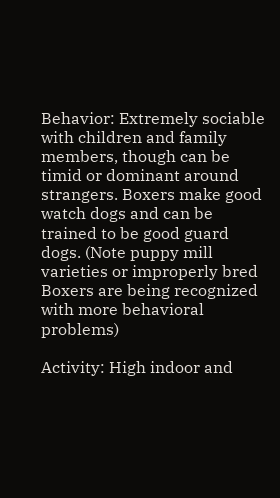Behavior: Extremely sociable with children and family members, though can be timid or dominant around strangers. Boxers make good watch dogs and can be trained to be good guard dogs. (Note puppy mill varieties or improperly bred Boxers are being recognized with more behavioral problems)

Activity: High indoor and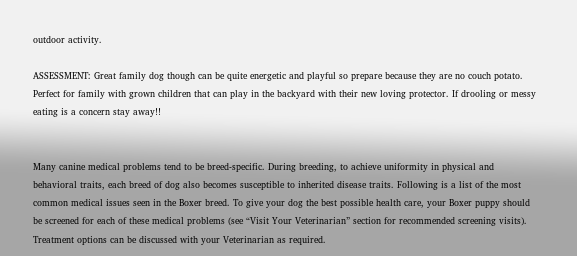outdoor activity.

ASSESSMENT: Great family dog though can be quite energetic and playful so prepare because they are no couch potato. Perfect for family with grown children that can play in the backyard with their new loving protector. If drooling or messy eating is a concern stay away!!


Many canine medical problems tend to be breed-specific. During breeding, to achieve uniformity in physical and behavioral traits, each breed of dog also becomes susceptible to inherited disease traits. Following is a list of the most common medical issues seen in the Boxer breed. To give your dog the best possible health care, your Boxer puppy should be screened for each of these medical problems (see “Visit Your Veterinarian” section for recommended screening visits). Treatment options can be discussed with your Veterinarian as required.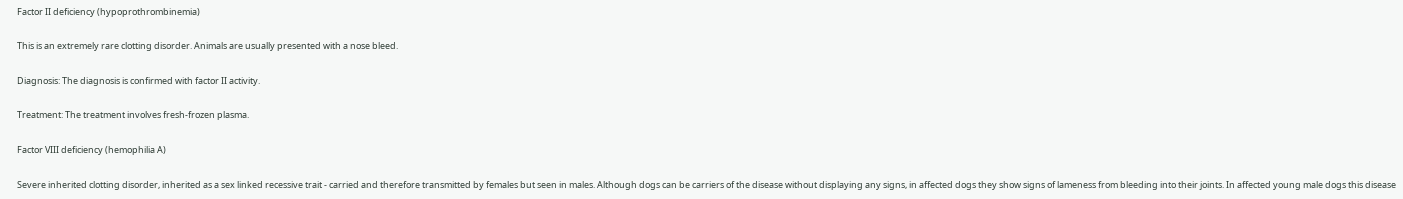Factor II deficiency (hypoprothrombinemia)

This is an extremely rare clotting disorder. Animals are usually presented with a nose bleed.

Diagnosis: The diagnosis is confirmed with factor II activity.

Treatment: The treatment involves fresh-frozen plasma.

Factor VIII deficiency (hemophilia A)

Severe inherited clotting disorder, inherited as a sex linked recessive trait - carried and therefore transmitted by females but seen in males. Although dogs can be carriers of the disease without displaying any signs, in affected dogs they show signs of lameness from bleeding into their joints. In affected young male dogs this disease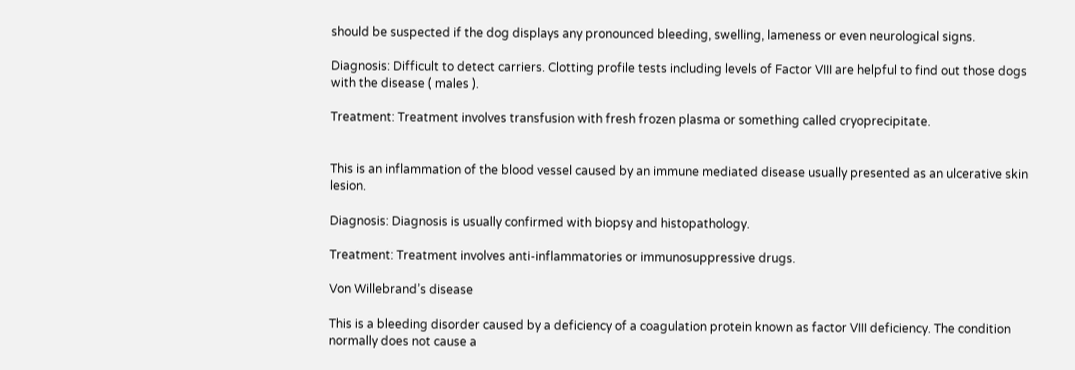should be suspected if the dog displays any pronounced bleeding, swelling, lameness or even neurological signs.

Diagnosis: Difficult to detect carriers. Clotting profile tests including levels of Factor VIII are helpful to find out those dogs with the disease ( males ).

Treatment: Treatment involves transfusion with fresh frozen plasma or something called cryoprecipitate.


This is an inflammation of the blood vessel caused by an immune mediated disease usually presented as an ulcerative skin lesion.

Diagnosis: Diagnosis is usually confirmed with biopsy and histopathology.

Treatment: Treatment involves anti-inflammatories or immunosuppressive drugs.

Von Willebrand’s disease

This is a bleeding disorder caused by a deficiency of a coagulation protein known as factor VIII deficiency. The condition normally does not cause a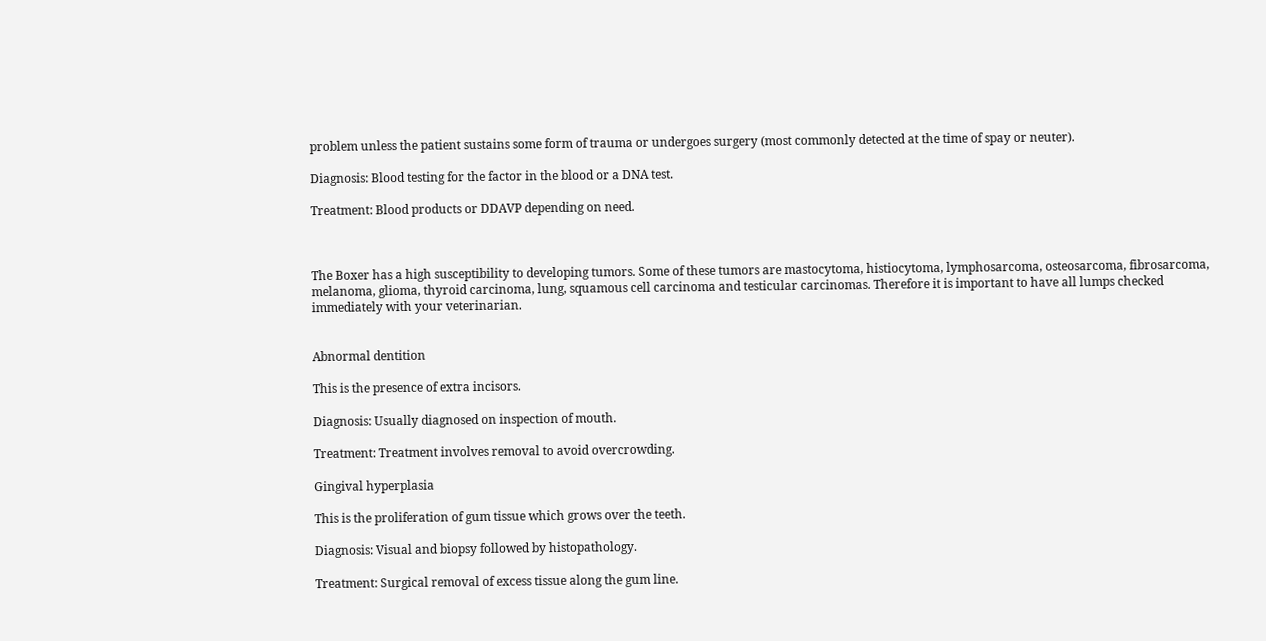problem unless the patient sustains some form of trauma or undergoes surgery (most commonly detected at the time of spay or neuter).

Diagnosis: Blood testing for the factor in the blood or a DNA test.

Treatment: Blood products or DDAVP depending on need.



The Boxer has a high susceptibility to developing tumors. Some of these tumors are mastocytoma, histiocytoma, lymphosarcoma, osteosarcoma, fibrosarcoma, melanoma, glioma, thyroid carcinoma, lung, squamous cell carcinoma and testicular carcinomas. Therefore it is important to have all lumps checked immediately with your veterinarian.


Abnormal dentition

This is the presence of extra incisors.

Diagnosis: Usually diagnosed on inspection of mouth.

Treatment: Treatment involves removal to avoid overcrowding.

Gingival hyperplasia

This is the proliferation of gum tissue which grows over the teeth.

Diagnosis: Visual and biopsy followed by histopathology.

Treatment: Surgical removal of excess tissue along the gum line.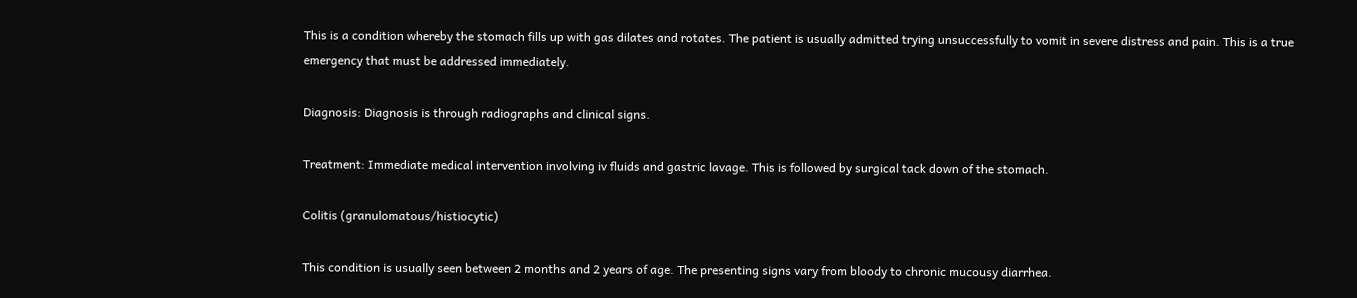This is a condition whereby the stomach fills up with gas dilates and rotates. The patient is usually admitted trying unsuccessfully to vomit in severe distress and pain. This is a true emergency that must be addressed immediately.

Diagnosis: Diagnosis is through radiographs and clinical signs.

Treatment: Immediate medical intervention involving iv fluids and gastric lavage. This is followed by surgical tack down of the stomach.

Colitis (granulomatous/histiocytic)

This condition is usually seen between 2 months and 2 years of age. The presenting signs vary from bloody to chronic mucousy diarrhea.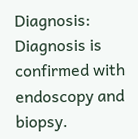Diagnosis: Diagnosis is confirmed with endoscopy and biopsy.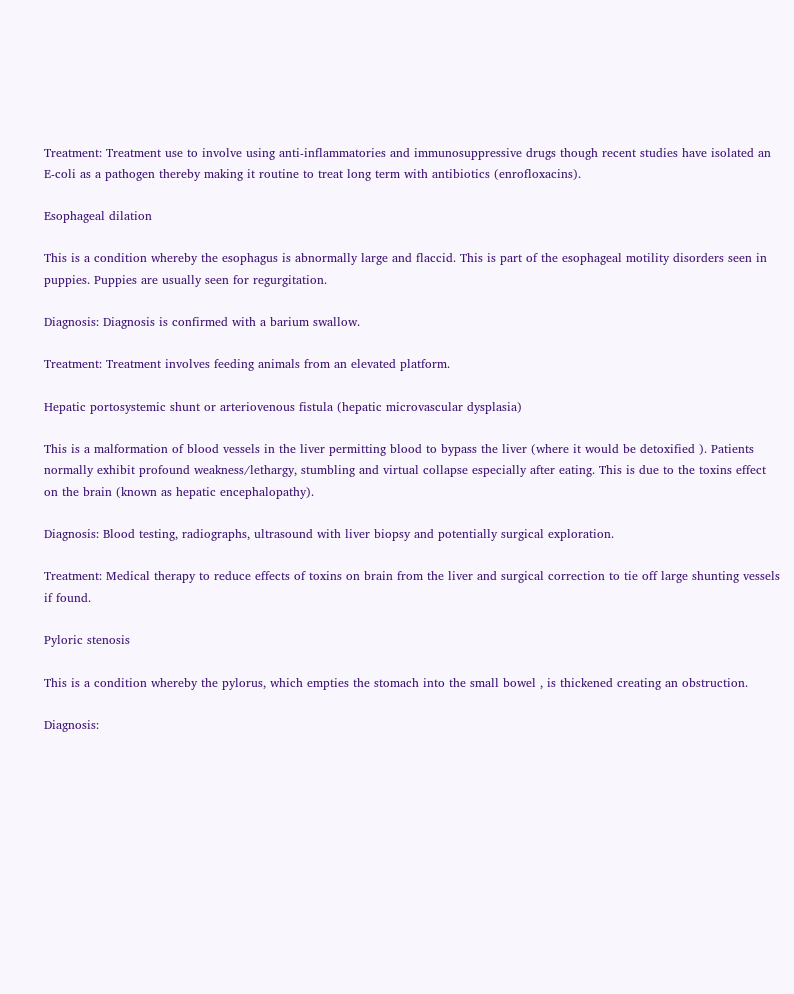Treatment: Treatment use to involve using anti-inflammatories and immunosuppressive drugs though recent studies have isolated an E-coli as a pathogen thereby making it routine to treat long term with antibiotics (enrofloxacins).

Esophageal dilation

This is a condition whereby the esophagus is abnormally large and flaccid. This is part of the esophageal motility disorders seen in puppies. Puppies are usually seen for regurgitation.

Diagnosis: Diagnosis is confirmed with a barium swallow.

Treatment: Treatment involves feeding animals from an elevated platform.

Hepatic portosystemic shunt or arteriovenous fistula (hepatic microvascular dysplasia)

This is a malformation of blood vessels in the liver permitting blood to bypass the liver (where it would be detoxified ). Patients normally exhibit profound weakness/lethargy, stumbling and virtual collapse especially after eating. This is due to the toxins effect on the brain (known as hepatic encephalopathy).

Diagnosis: Blood testing, radiographs, ultrasound with liver biopsy and potentially surgical exploration.

Treatment: Medical therapy to reduce effects of toxins on brain from the liver and surgical correction to tie off large shunting vessels if found.

Pyloric stenosis

This is a condition whereby the pylorus, which empties the stomach into the small bowel , is thickened creating an obstruction.

Diagnosis: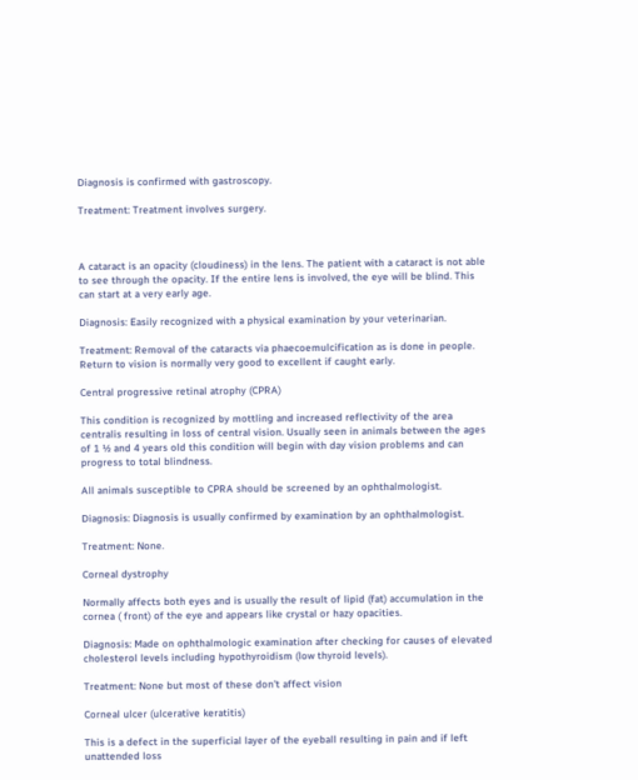Diagnosis is confirmed with gastroscopy.

Treatment: Treatment involves surgery.



A cataract is an opacity (cloudiness) in the lens. The patient with a cataract is not able to see through the opacity. If the entire lens is involved, the eye will be blind. This can start at a very early age.

Diagnosis: Easily recognized with a physical examination by your veterinarian.

Treatment: Removal of the cataracts via phaecoemulcification as is done in people. Return to vision is normally very good to excellent if caught early.

Central progressive retinal atrophy (CPRA)

This condition is recognized by mottling and increased reflectivity of the area centralis resulting in loss of central vision. Usually seen in animals between the ages of 1 ½ and 4 years old this condition will begin with day vision problems and can progress to total blindness.

All animals susceptible to CPRA should be screened by an ophthalmologist.

Diagnosis: Diagnosis is usually confirmed by examination by an ophthalmologist.

Treatment: None.

Corneal dystrophy

Normally affects both eyes and is usually the result of lipid (fat) accumulation in the cornea ( front) of the eye and appears like crystal or hazy opacities.

Diagnosis: Made on ophthalmologic examination after checking for causes of elevated cholesterol levels including hypothyroidism (low thyroid levels).

Treatment: None but most of these don’t affect vision

Corneal ulcer (ulcerative keratitis)

This is a defect in the superficial layer of the eyeball resulting in pain and if left unattended loss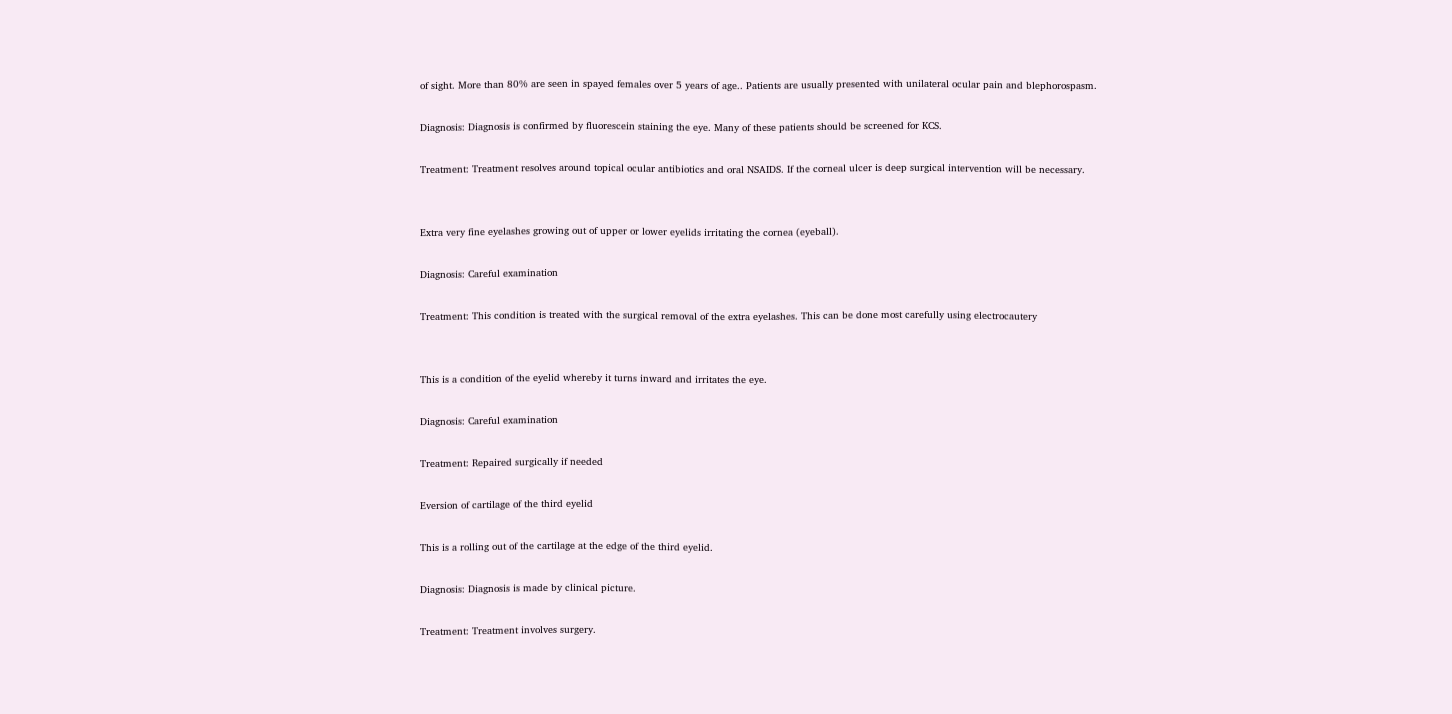of sight. More than 80% are seen in spayed females over 5 years of age.. Patients are usually presented with unilateral ocular pain and blephorospasm.

Diagnosis: Diagnosis is confirmed by fluorescein staining the eye. Many of these patients should be screened for KCS.

Treatment: Treatment resolves around topical ocular antibiotics and oral NSAIDS. If the corneal ulcer is deep surgical intervention will be necessary.


Extra very fine eyelashes growing out of upper or lower eyelids irritating the cornea (eyeball).

Diagnosis: Careful examination

Treatment: This condition is treated with the surgical removal of the extra eyelashes. This can be done most carefully using electrocautery


This is a condition of the eyelid whereby it turns inward and irritates the eye.

Diagnosis: Careful examination

Treatment: Repaired surgically if needed

Eversion of cartilage of the third eyelid

This is a rolling out of the cartilage at the edge of the third eyelid.

Diagnosis: Diagnosis is made by clinical picture.

Treatment: Treatment involves surgery.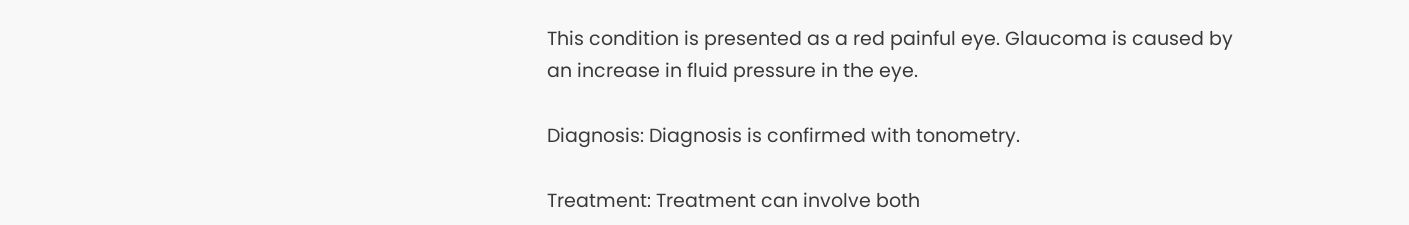This condition is presented as a red painful eye. Glaucoma is caused by an increase in fluid pressure in the eye.

Diagnosis: Diagnosis is confirmed with tonometry.

Treatment: Treatment can involve both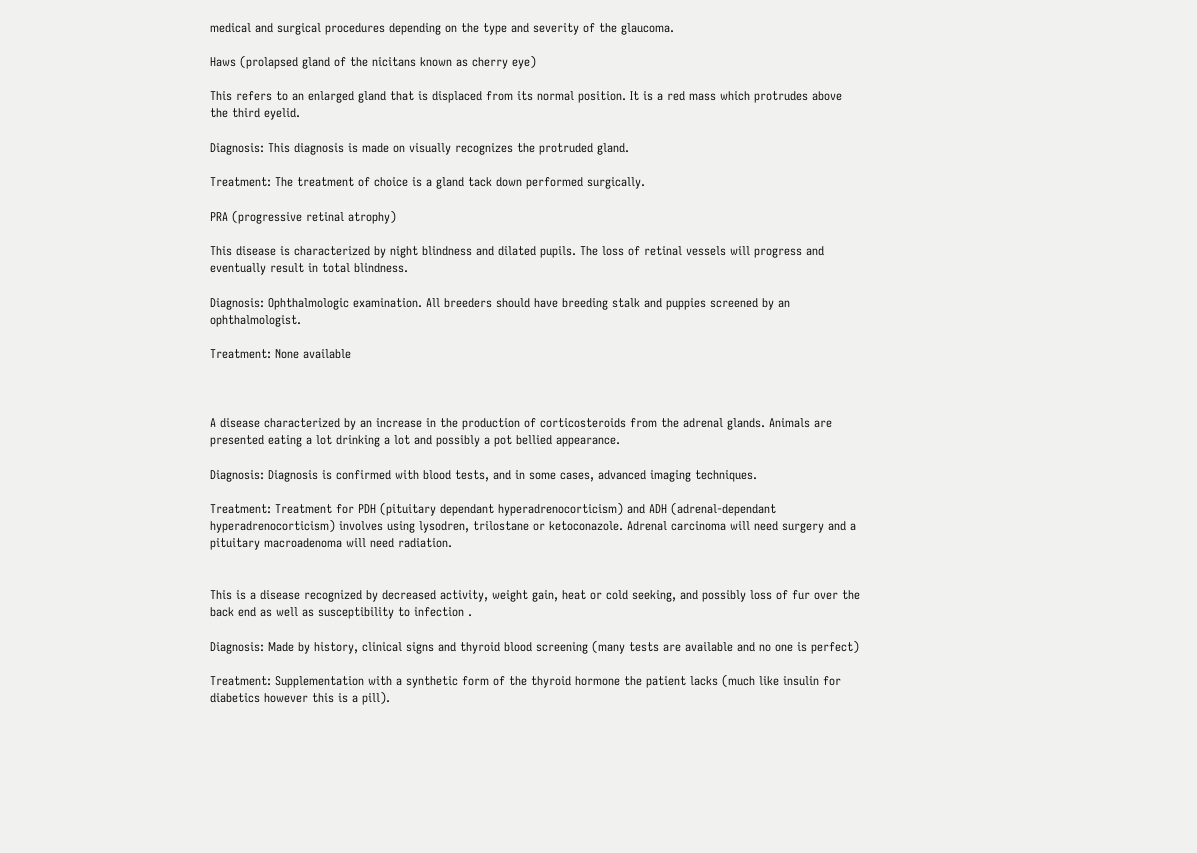medical and surgical procedures depending on the type and severity of the glaucoma.

Haws (prolapsed gland of the nicitans known as cherry eye)

This refers to an enlarged gland that is displaced from its normal position. It is a red mass which protrudes above the third eyelid.

Diagnosis: This diagnosis is made on visually recognizes the protruded gland.

Treatment: The treatment of choice is a gland tack down performed surgically.

PRA (progressive retinal atrophy)

This disease is characterized by night blindness and dilated pupils. The loss of retinal vessels will progress and eventually result in total blindness.

Diagnosis: Ophthalmologic examination. All breeders should have breeding stalk and puppies screened by an ophthalmologist.

Treatment: None available



A disease characterized by an increase in the production of corticosteroids from the adrenal glands. Animals are presented eating a lot drinking a lot and possibly a pot bellied appearance.

Diagnosis: Diagnosis is confirmed with blood tests, and in some cases, advanced imaging techniques.

Treatment: Treatment for PDH (pituitary dependant hyperadrenocorticism) and ADH (adrenal-dependant hyperadrenocorticism) involves using lysodren, trilostane or ketoconazole. Adrenal carcinoma will need surgery and a pituitary macroadenoma will need radiation.


This is a disease recognized by decreased activity, weight gain, heat or cold seeking, and possibly loss of fur over the back end as well as susceptibility to infection .

Diagnosis: Made by history, clinical signs and thyroid blood screening (many tests are available and no one is perfect)

Treatment: Supplementation with a synthetic form of the thyroid hormone the patient lacks (much like insulin for diabetics however this is a pill).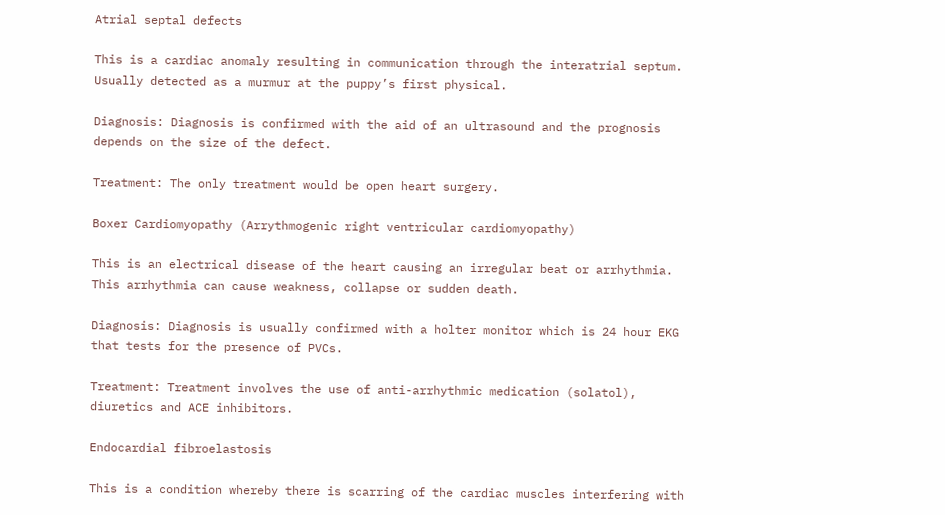Atrial septal defects

This is a cardiac anomaly resulting in communication through the interatrial septum. Usually detected as a murmur at the puppy’s first physical.

Diagnosis: Diagnosis is confirmed with the aid of an ultrasound and the prognosis depends on the size of the defect.

Treatment: The only treatment would be open heart surgery.

Boxer Cardiomyopathy (Arrythmogenic right ventricular cardiomyopathy)

This is an electrical disease of the heart causing an irregular beat or arrhythmia. This arrhythmia can cause weakness, collapse or sudden death.

Diagnosis: Diagnosis is usually confirmed with a holter monitor which is 24 hour EKG that tests for the presence of PVCs.

Treatment: Treatment involves the use of anti-arrhythmic medication (solatol), diuretics and ACE inhibitors.

Endocardial fibroelastosis

This is a condition whereby there is scarring of the cardiac muscles interfering with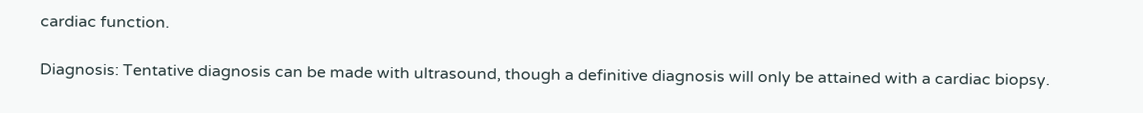cardiac function.

Diagnosis: Tentative diagnosis can be made with ultrasound, though a definitive diagnosis will only be attained with a cardiac biopsy.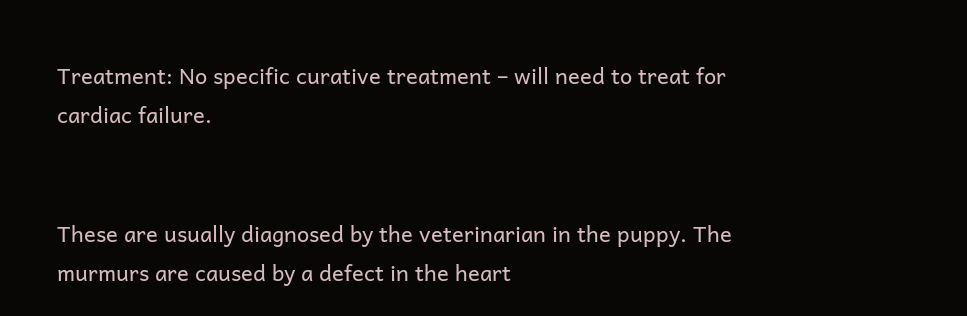Treatment: No specific curative treatment – will need to treat for cardiac failure.


These are usually diagnosed by the veterinarian in the puppy. The murmurs are caused by a defect in the heart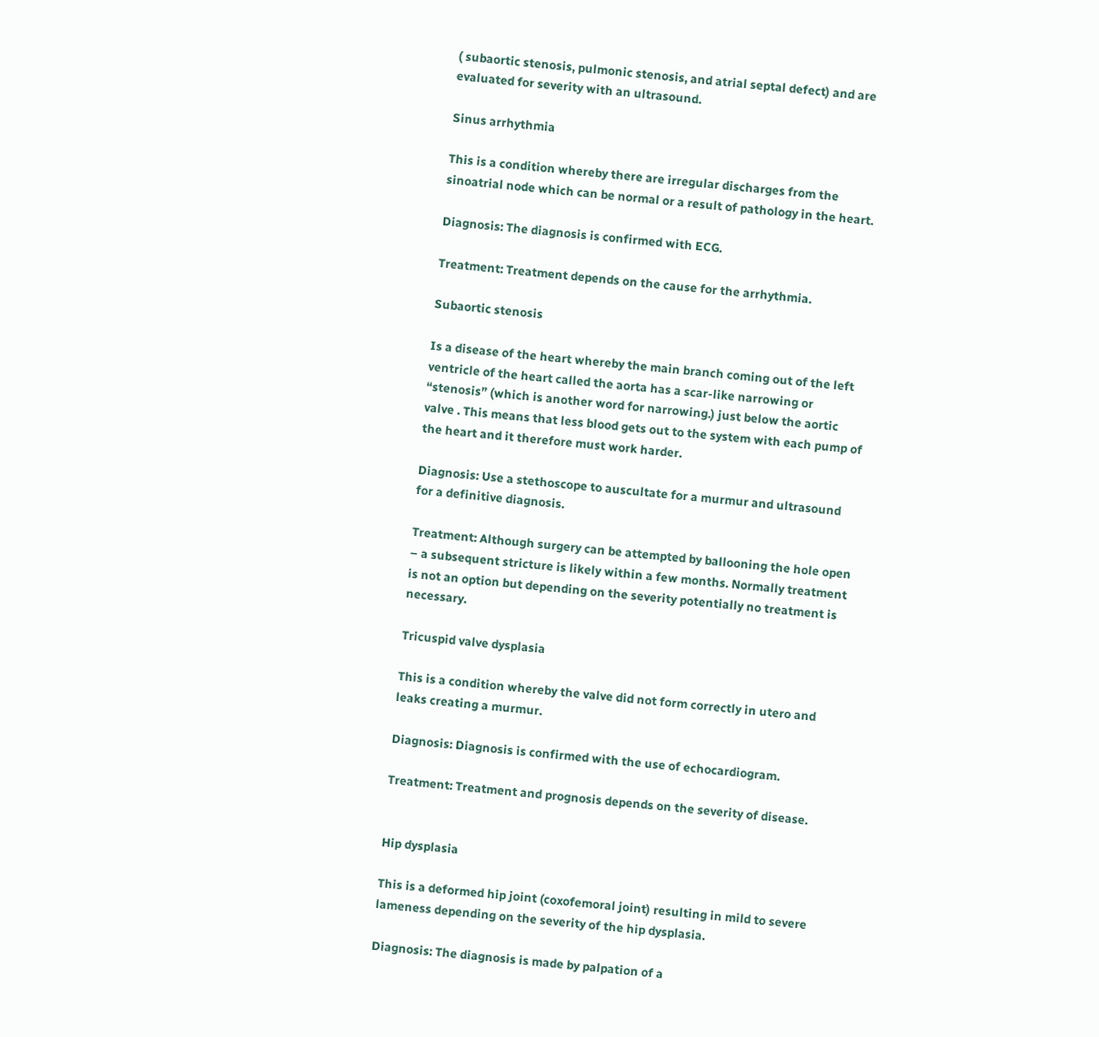( subaortic stenosis, pulmonic stenosis, and atrial septal defect) and are evaluated for severity with an ultrasound.

Sinus arrhythmia

This is a condition whereby there are irregular discharges from the sinoatrial node which can be normal or a result of pathology in the heart.

Diagnosis: The diagnosis is confirmed with ECG.

Treatment: Treatment depends on the cause for the arrhythmia.

Subaortic stenosis

Is a disease of the heart whereby the main branch coming out of the left ventricle of the heart called the aorta has a scar-like narrowing or “stenosis” (which is another word for narrowing.) just below the aortic valve . This means that less blood gets out to the system with each pump of the heart and it therefore must work harder.

Diagnosis: Use a stethoscope to auscultate for a murmur and ultrasound for a definitive diagnosis.

Treatment: Although surgery can be attempted by ballooning the hole open – a subsequent stricture is likely within a few months. Normally treatment is not an option but depending on the severity potentially no treatment is necessary.

Tricuspid valve dysplasia

This is a condition whereby the valve did not form correctly in utero and leaks creating a murmur.

Diagnosis: Diagnosis is confirmed with the use of echocardiogram.

Treatment: Treatment and prognosis depends on the severity of disease.


Hip dysplasia

This is a deformed hip joint (coxofemoral joint) resulting in mild to severe lameness depending on the severity of the hip dysplasia.

Diagnosis: The diagnosis is made by palpation of a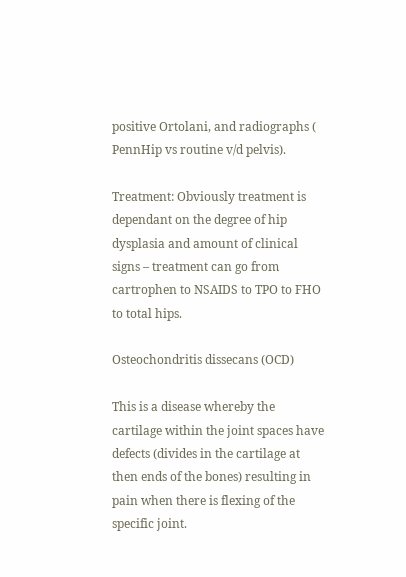positive Ortolani, and radiographs ( PennHip vs routine v/d pelvis).

Treatment: Obviously treatment is dependant on the degree of hip dysplasia and amount of clinical signs – treatment can go from cartrophen to NSAIDS to TPO to FHO to total hips.

Osteochondritis dissecans (OCD)

This is a disease whereby the cartilage within the joint spaces have defects (divides in the cartilage at then ends of the bones) resulting in pain when there is flexing of the specific joint.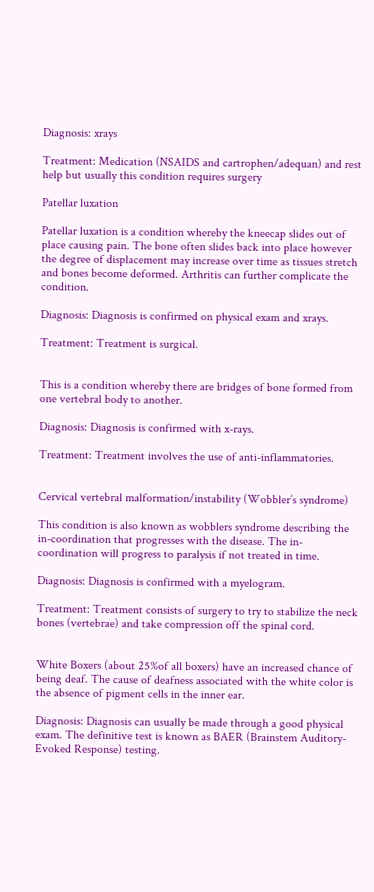Diagnosis: xrays

Treatment: Medication (NSAIDS and cartrophen/adequan) and rest help but usually this condition requires surgery

Patellar luxation

Patellar luxation is a condition whereby the kneecap slides out of place causing pain. The bone often slides back into place however the degree of displacement may increase over time as tissues stretch and bones become deformed. Arthritis can further complicate the condition.

Diagnosis: Diagnosis is confirmed on physical exam and xrays.

Treatment: Treatment is surgical.


This is a condition whereby there are bridges of bone formed from one vertebral body to another.

Diagnosis: Diagnosis is confirmed with x-rays.

Treatment: Treatment involves the use of anti-inflammatories.


Cervical vertebral malformation/instability (Wobbler’s syndrome)

This condition is also known as wobblers syndrome describing the in-coordination that progresses with the disease. The in-coordination will progress to paralysis if not treated in time.

Diagnosis: Diagnosis is confirmed with a myelogram.

Treatment: Treatment consists of surgery to try to stabilize the neck bones (vertebrae) and take compression off the spinal cord.


White Boxers (about 25%of all boxers) have an increased chance of being deaf. The cause of deafness associated with the white color is the absence of pigment cells in the inner ear.

Diagnosis: Diagnosis can usually be made through a good physical exam. The definitive test is known as BAER (Brainstem Auditory-Evoked Response) testing.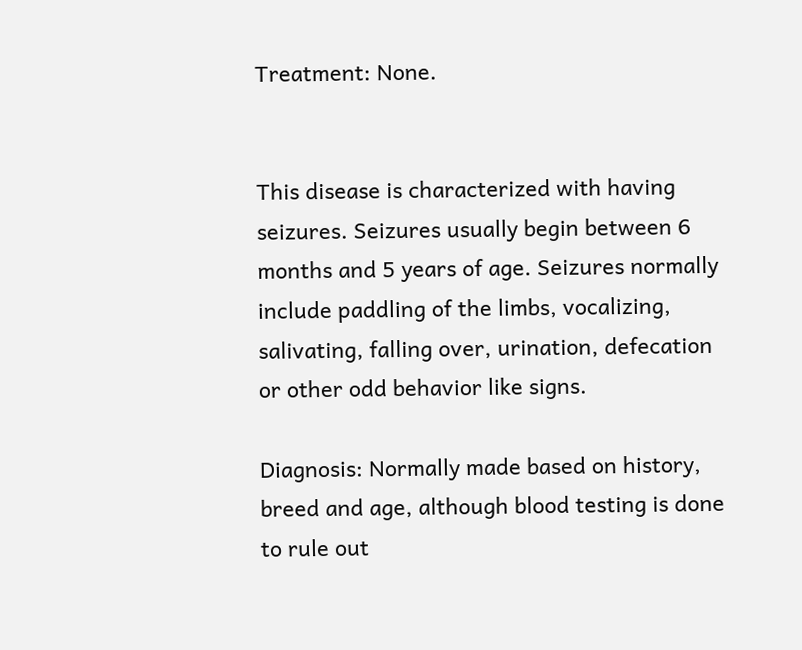Treatment: None.


This disease is characterized with having seizures. Seizures usually begin between 6 months and 5 years of age. Seizures normally include paddling of the limbs, vocalizing, salivating, falling over, urination, defecation or other odd behavior like signs.

Diagnosis: Normally made based on history, breed and age, although blood testing is done to rule out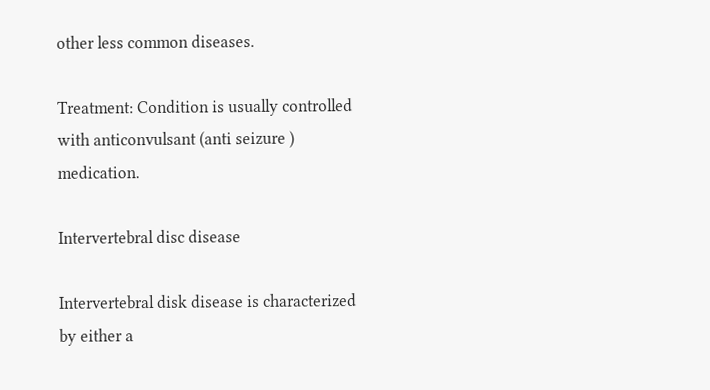other less common diseases.

Treatment: Condition is usually controlled with anticonvulsant (anti seizure ) medication.

Intervertebral disc disease

Intervertebral disk disease is characterized by either a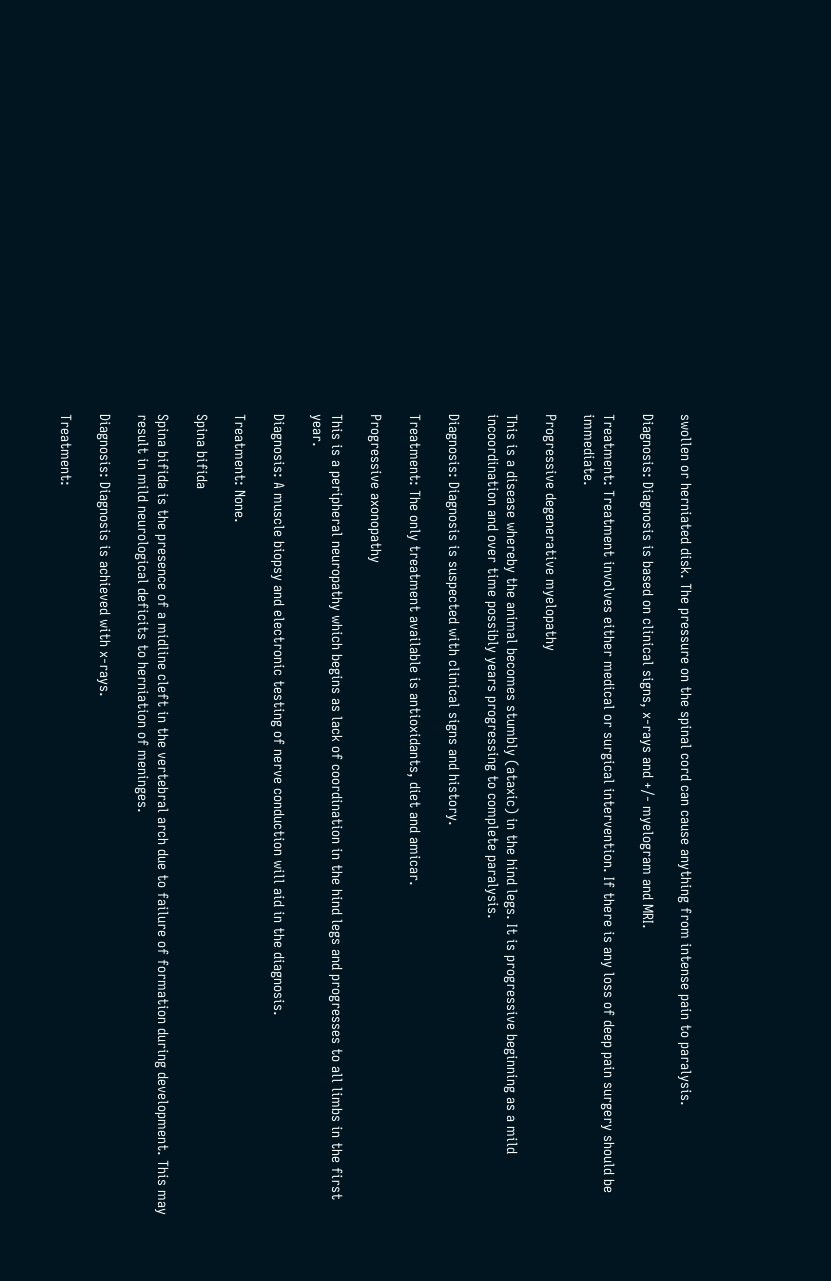swollen or herniated disk. The pressure on the spinal cord can cause anything from intense pain to paralysis.

Diagnosis: Diagnosis is based on clinical signs, x-rays and +/- myelogram and MRI.

Treatment: Treatment involves either medical or surgical intervention. If there is any loss of deep pain surgery should be immediate.

Progressive degenerative myelopathy

This is a disease whereby the animal becomes stumbly (ataxic) in the hind legs. It is progressive beginning as a mild incoordination and over time possibly years progressing to complete paralysis.

Diagnosis: Diagnosis is suspected with clinical signs and history.

Treatment: The only treatment available is antioxidants, diet and amicar.

Progressive axonopathy

This is a peripheral neuropathy which begins as lack of coordination in the hind legs and progresses to all limbs in the first year.

Diagnosis: A muscle biopsy and electronic testing of nerve conduction will aid in the diagnosis.

Treatment: None.

Spina bifida

Spina bifida is the presence of a midline cleft in the vertebral arch due to failure of formation during development. This may result in mild neurological deficits to herniation of meninges.

Diagnosis: Diagnosis is achieved with x-rays.

Treatment: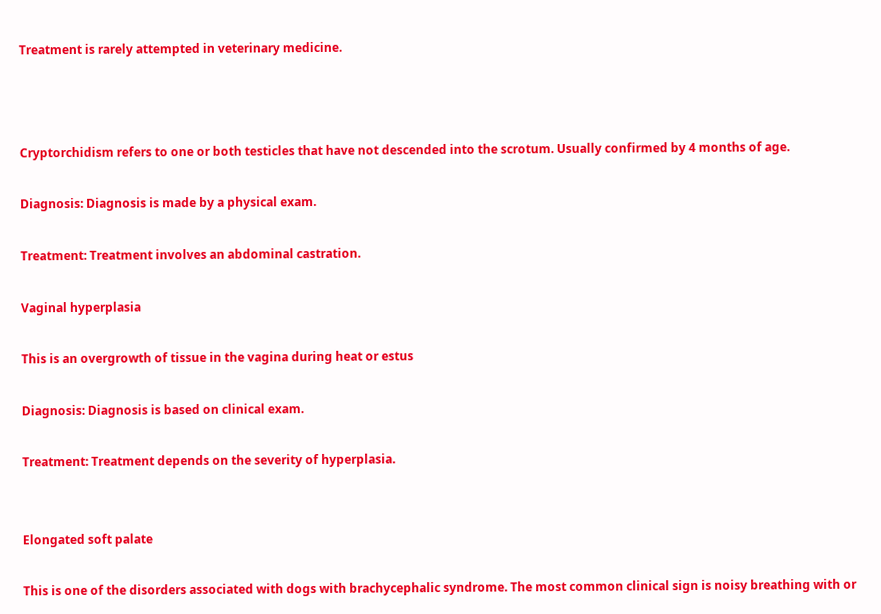Treatment is rarely attempted in veterinary medicine.



Cryptorchidism refers to one or both testicles that have not descended into the scrotum. Usually confirmed by 4 months of age.

Diagnosis: Diagnosis is made by a physical exam.

Treatment: Treatment involves an abdominal castration.

Vaginal hyperplasia

This is an overgrowth of tissue in the vagina during heat or estus

Diagnosis: Diagnosis is based on clinical exam.

Treatment: Treatment depends on the severity of hyperplasia.


Elongated soft palate

This is one of the disorders associated with dogs with brachycephalic syndrome. The most common clinical sign is noisy breathing with or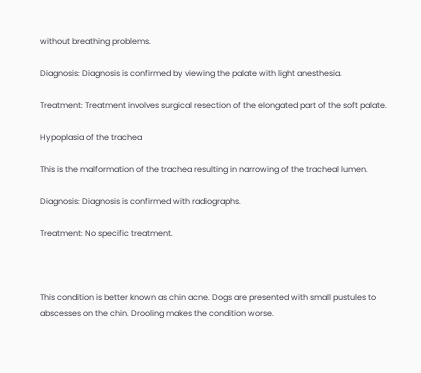without breathing problems.

Diagnosis: Diagnosis is confirmed by viewing the palate with light anesthesia.

Treatment: Treatment involves surgical resection of the elongated part of the soft palate.

Hypoplasia of the trachea

This is the malformation of the trachea resulting in narrowing of the tracheal lumen.

Diagnosis: Diagnosis is confirmed with radiographs.

Treatment: No specific treatment.



This condition is better known as chin acne. Dogs are presented with small pustules to abscesses on the chin. Drooling makes the condition worse.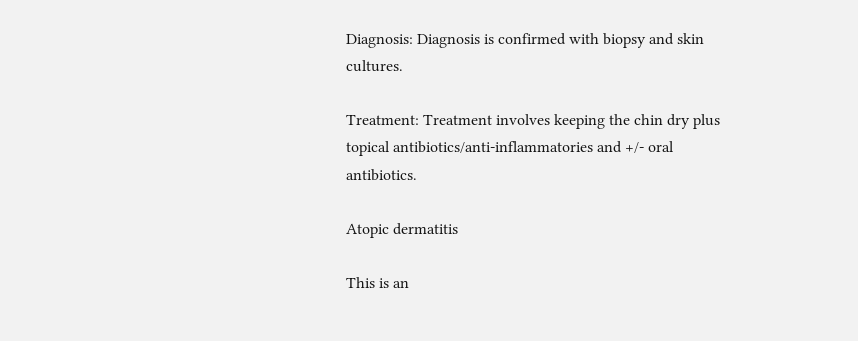Diagnosis: Diagnosis is confirmed with biopsy and skin cultures.

Treatment: Treatment involves keeping the chin dry plus topical antibiotics/anti-inflammatories and +/- oral antibiotics.

Atopic dermatitis

This is an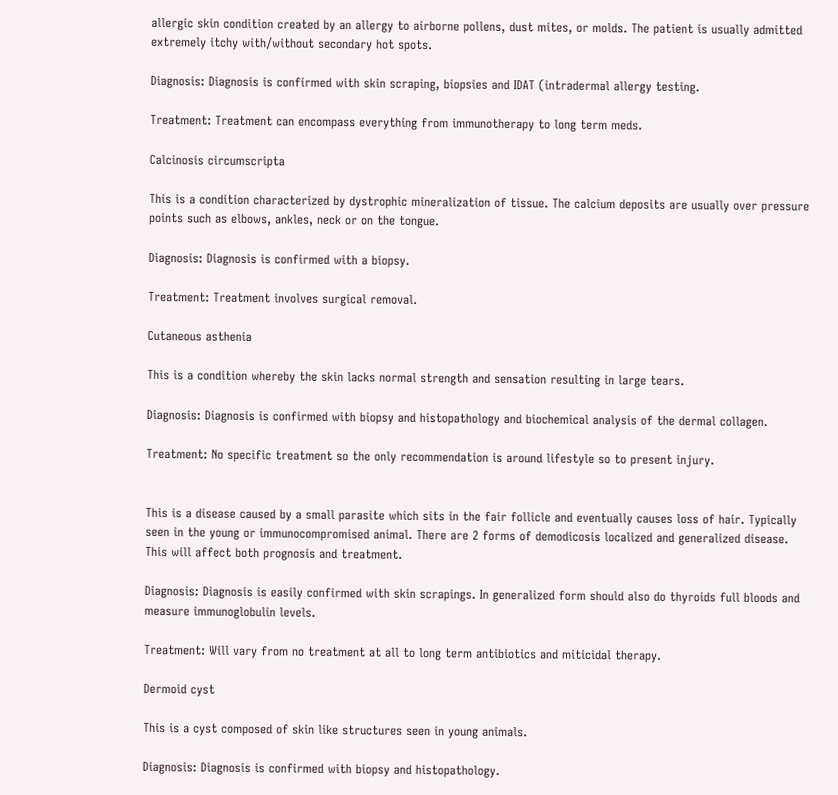allergic skin condition created by an allergy to airborne pollens, dust mites, or molds. The patient is usually admitted extremely itchy with/without secondary hot spots.

Diagnosis: Diagnosis is confirmed with skin scraping, biopsies and IDAT (intradermal allergy testing.

Treatment: Treatment can encompass everything from immunotherapy to long term meds.

Calcinosis circumscripta

This is a condition characterized by dystrophic mineralization of tissue. The calcium deposits are usually over pressure points such as elbows, ankles, neck or on the tongue.

Diagnosis: Diagnosis is confirmed with a biopsy.

Treatment: Treatment involves surgical removal.

Cutaneous asthenia

This is a condition whereby the skin lacks normal strength and sensation resulting in large tears.

Diagnosis: Diagnosis is confirmed with biopsy and histopathology and biochemical analysis of the dermal collagen.

Treatment: No specific treatment so the only recommendation is around lifestyle so to present injury.


This is a disease caused by a small parasite which sits in the fair follicle and eventually causes loss of hair. Typically seen in the young or immunocompromised animal. There are 2 forms of demodicosis localized and generalized disease. This will affect both prognosis and treatment.

Diagnosis: Diagnosis is easily confirmed with skin scrapings. In generalized form should also do thyroids full bloods and measure immunoglobulin levels.

Treatment: Will vary from no treatment at all to long term antibiotics and miticidal therapy.

Dermoid cyst

This is a cyst composed of skin like structures seen in young animals.

Diagnosis: Diagnosis is confirmed with biopsy and histopathology.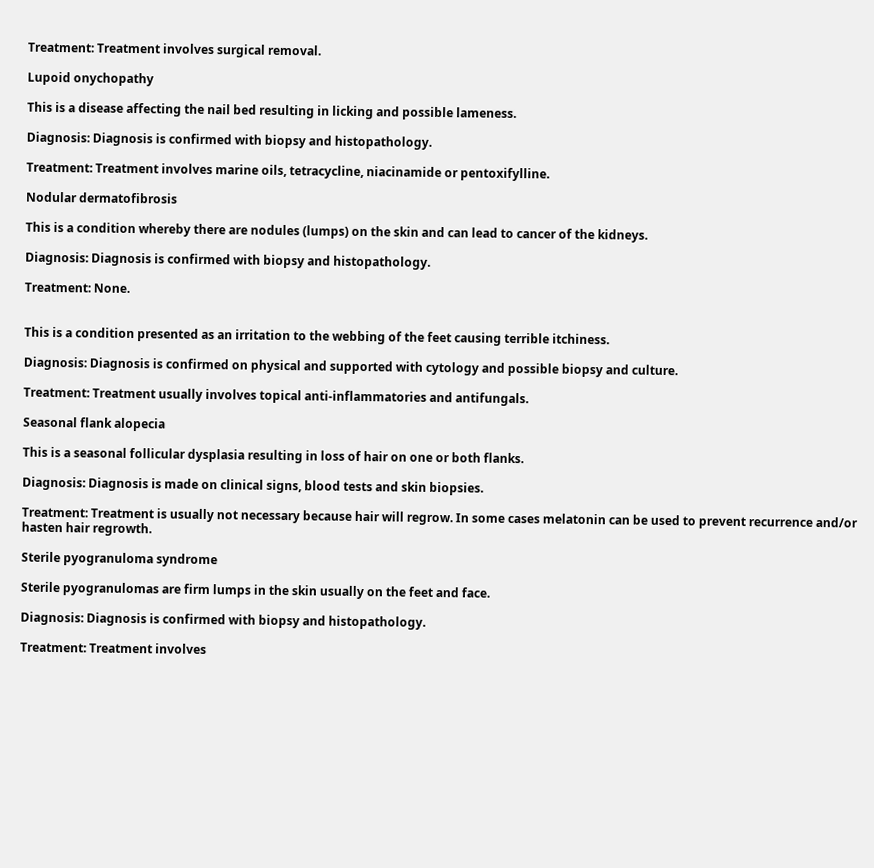Treatment: Treatment involves surgical removal.

Lupoid onychopathy

This is a disease affecting the nail bed resulting in licking and possible lameness.

Diagnosis: Diagnosis is confirmed with biopsy and histopathology.

Treatment: Treatment involves marine oils, tetracycline, niacinamide or pentoxifylline.

Nodular dermatofibrosis

This is a condition whereby there are nodules (lumps) on the skin and can lead to cancer of the kidneys.

Diagnosis: Diagnosis is confirmed with biopsy and histopathology.

Treatment: None.


This is a condition presented as an irritation to the webbing of the feet causing terrible itchiness.

Diagnosis: Diagnosis is confirmed on physical and supported with cytology and possible biopsy and culture.

Treatment: Treatment usually involves topical anti-inflammatories and antifungals.

Seasonal flank alopecia

This is a seasonal follicular dysplasia resulting in loss of hair on one or both flanks.

Diagnosis: Diagnosis is made on clinical signs, blood tests and skin biopsies.

Treatment: Treatment is usually not necessary because hair will regrow. In some cases melatonin can be used to prevent recurrence and/or hasten hair regrowth.

Sterile pyogranuloma syndrome

Sterile pyogranulomas are firm lumps in the skin usually on the feet and face.

Diagnosis: Diagnosis is confirmed with biopsy and histopathology.

Treatment: Treatment involves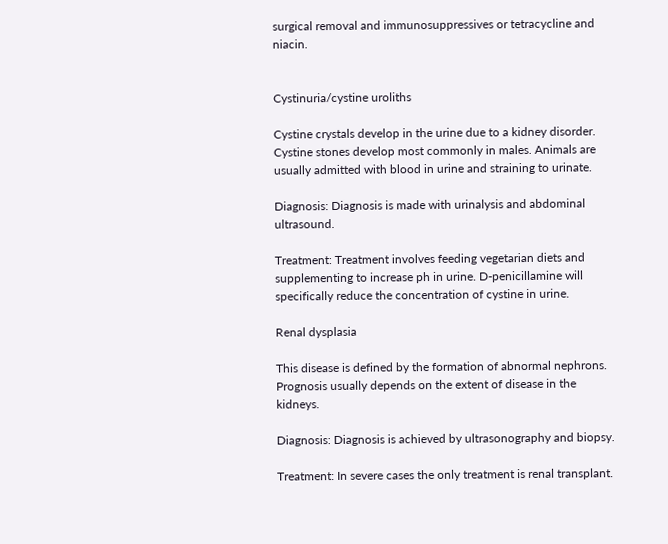surgical removal and immunosuppressives or tetracycline and niacin.


Cystinuria/cystine uroliths

Cystine crystals develop in the urine due to a kidney disorder. Cystine stones develop most commonly in males. Animals are usually admitted with blood in urine and straining to urinate.

Diagnosis: Diagnosis is made with urinalysis and abdominal ultrasound.

Treatment: Treatment involves feeding vegetarian diets and supplementing to increase ph in urine. D-penicillamine will specifically reduce the concentration of cystine in urine.

Renal dysplasia

This disease is defined by the formation of abnormal nephrons. Prognosis usually depends on the extent of disease in the kidneys.

Diagnosis: Diagnosis is achieved by ultrasonography and biopsy.

Treatment: In severe cases the only treatment is renal transplant.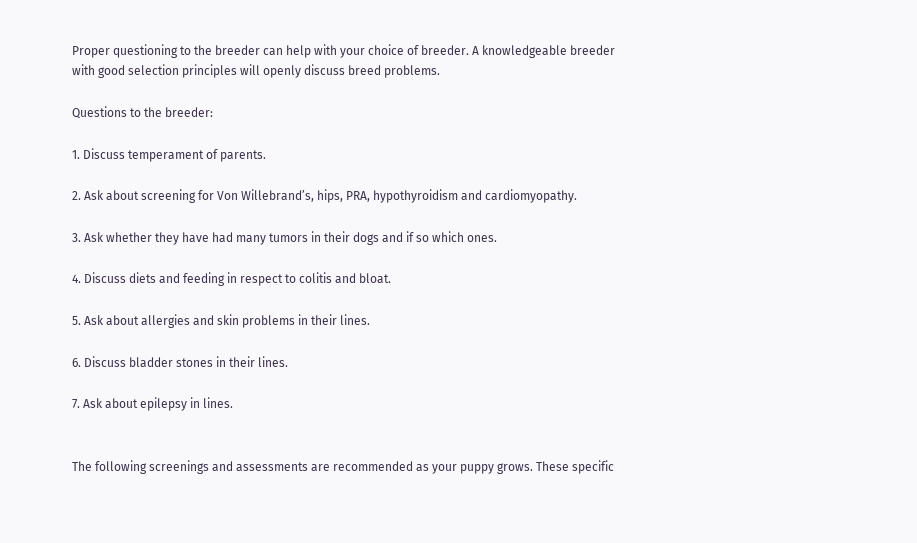Proper questioning to the breeder can help with your choice of breeder. A knowledgeable breeder with good selection principles will openly discuss breed problems.

Questions to the breeder:

1. Discuss temperament of parents.

2. Ask about screening for Von Willebrand’s, hips, PRA, hypothyroidism and cardiomyopathy.

3. Ask whether they have had many tumors in their dogs and if so which ones.

4. Discuss diets and feeding in respect to colitis and bloat.

5. Ask about allergies and skin problems in their lines.

6. Discuss bladder stones in their lines.

7. Ask about epilepsy in lines.


The following screenings and assessments are recommended as your puppy grows. These specific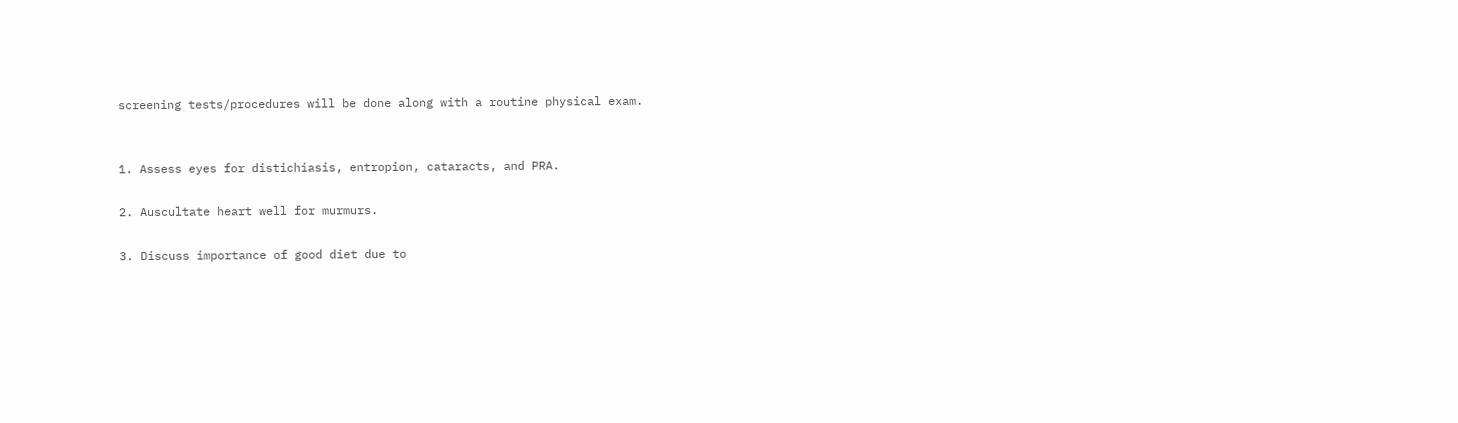screening tests/procedures will be done along with a routine physical exam.


1. Assess eyes for distichiasis, entropion, cataracts, and PRA.

2. Auscultate heart well for murmurs.

3. Discuss importance of good diet due to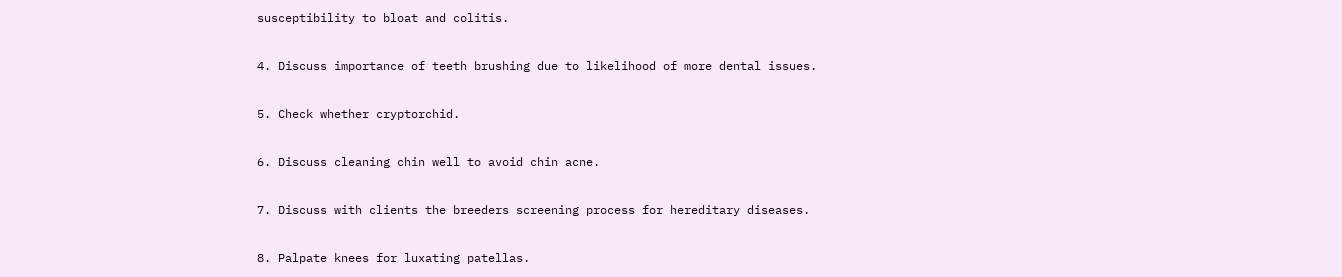susceptibility to bloat and colitis.

4. Discuss importance of teeth brushing due to likelihood of more dental issues.

5. Check whether cryptorchid.

6. Discuss cleaning chin well to avoid chin acne.

7. Discuss with clients the breeders screening process for hereditary diseases.

8. Palpate knees for luxating patellas.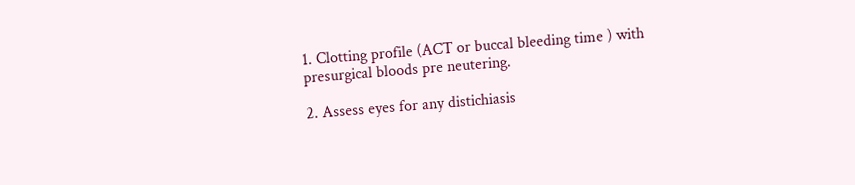1. Clotting profile (ACT or buccal bleeding time ) with presurgical bloods pre neutering.

2. Assess eyes for any distichiasis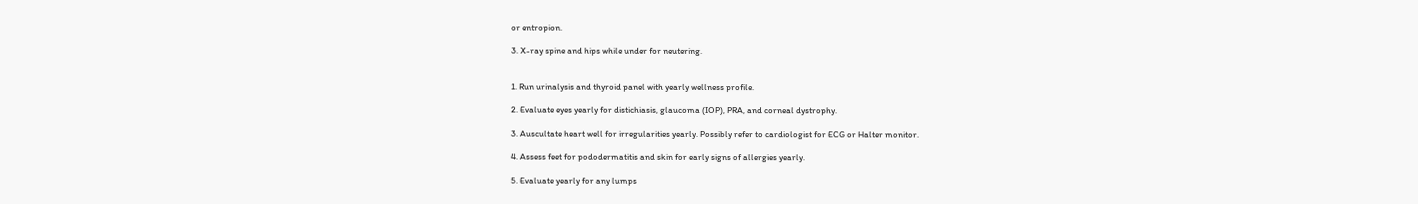or entropion.

3. X-ray spine and hips while under for neutering.


1. Run urinalysis and thyroid panel with yearly wellness profile.

2. Evaluate eyes yearly for distichiasis, glaucoma (IOP), PRA, and corneal dystrophy.

3. Auscultate heart well for irregularities yearly. Possibly refer to cardiologist for ECG or Halter monitor.

4. Assess feet for pododermatitis and skin for early signs of allergies yearly.

5. Evaluate yearly for any lumps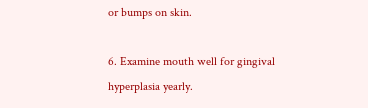or bumps on skin.

6. Examine mouth well for gingival hyperplasia yearly.